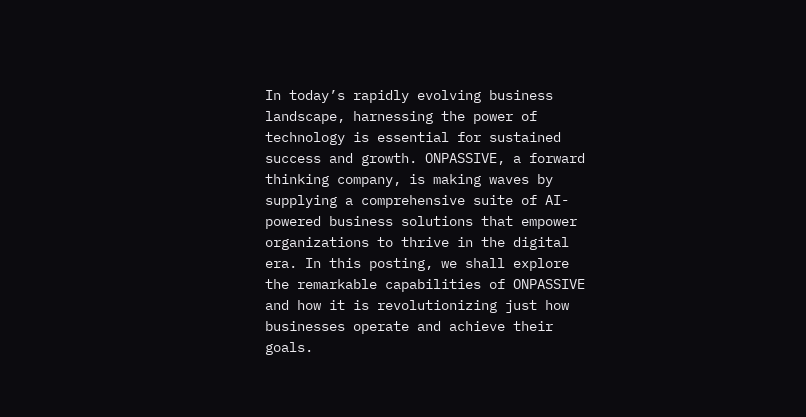In today’s rapidly evolving business landscape, harnessing the power of technology is essential for sustained success and growth. ONPASSIVE, a forward thinking company, is making waves by supplying a comprehensive suite of AI-powered business solutions that empower organizations to thrive in the digital era. In this posting, we shall explore the remarkable capabilities of ONPASSIVE and how it is revolutionizing just how businesses operate and achieve their goals.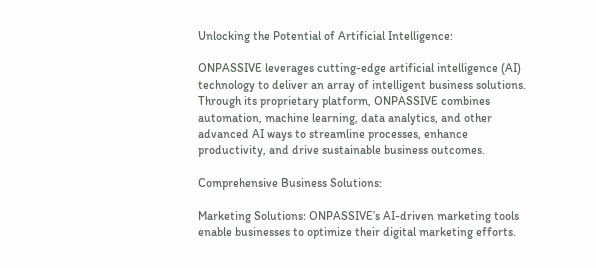Unlocking the Potential of Artificial Intelligence:

ONPASSIVE leverages cutting-edge artificial intelligence (AI) technology to deliver an array of intelligent business solutions. Through its proprietary platform, ONPASSIVE combines automation, machine learning, data analytics, and other advanced AI ways to streamline processes, enhance productivity, and drive sustainable business outcomes.

Comprehensive Business Solutions:

Marketing Solutions: ONPASSIVE’s AI-driven marketing tools enable businesses to optimize their digital marketing efforts.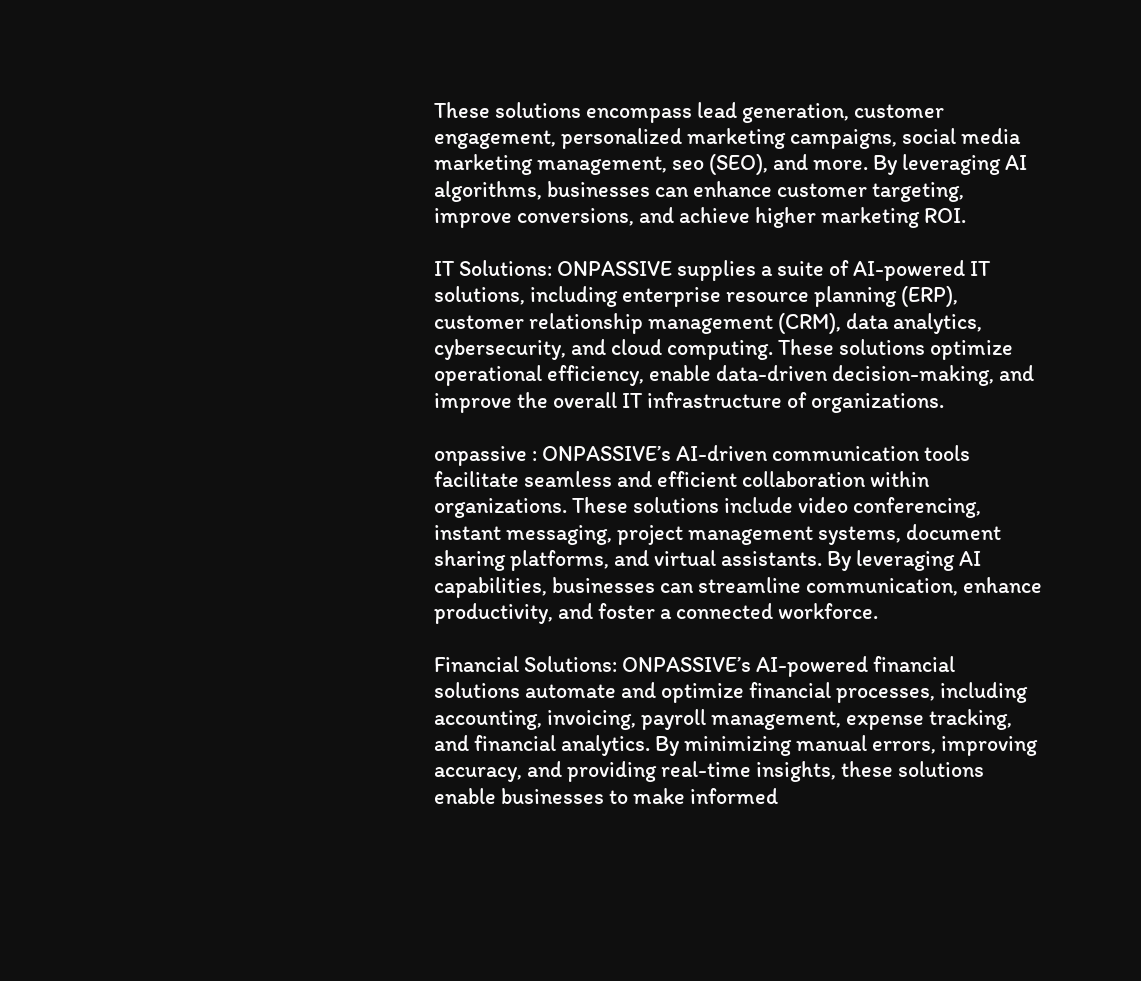These solutions encompass lead generation, customer engagement, personalized marketing campaigns, social media marketing management, seo (SEO), and more. By leveraging AI algorithms, businesses can enhance customer targeting, improve conversions, and achieve higher marketing ROI.

IT Solutions: ONPASSIVE supplies a suite of AI-powered IT solutions, including enterprise resource planning (ERP), customer relationship management (CRM), data analytics, cybersecurity, and cloud computing. These solutions optimize operational efficiency, enable data-driven decision-making, and improve the overall IT infrastructure of organizations.

onpassive : ONPASSIVE’s AI-driven communication tools facilitate seamless and efficient collaboration within organizations. These solutions include video conferencing, instant messaging, project management systems, document sharing platforms, and virtual assistants. By leveraging AI capabilities, businesses can streamline communication, enhance productivity, and foster a connected workforce.

Financial Solutions: ONPASSIVE’s AI-powered financial solutions automate and optimize financial processes, including accounting, invoicing, payroll management, expense tracking, and financial analytics. By minimizing manual errors, improving accuracy, and providing real-time insights, these solutions enable businesses to make informed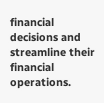financial decisions and streamline their financial operations.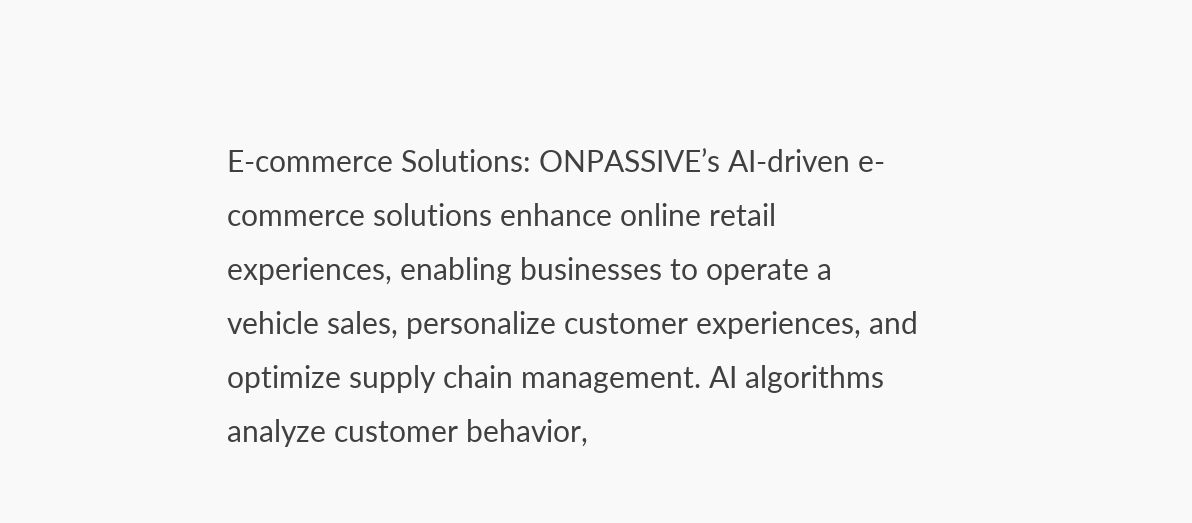E-commerce Solutions: ONPASSIVE’s AI-driven e-commerce solutions enhance online retail experiences, enabling businesses to operate a vehicle sales, personalize customer experiences, and optimize supply chain management. AI algorithms analyze customer behavior,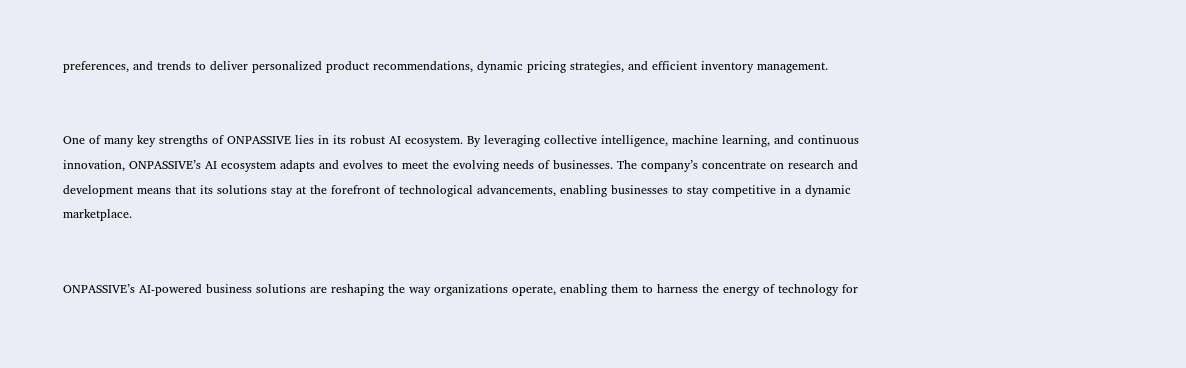preferences, and trends to deliver personalized product recommendations, dynamic pricing strategies, and efficient inventory management.


One of many key strengths of ONPASSIVE lies in its robust AI ecosystem. By leveraging collective intelligence, machine learning, and continuous innovation, ONPASSIVE’s AI ecosystem adapts and evolves to meet the evolving needs of businesses. The company’s concentrate on research and development means that its solutions stay at the forefront of technological advancements, enabling businesses to stay competitive in a dynamic marketplace.


ONPASSIVE’s AI-powered business solutions are reshaping the way organizations operate, enabling them to harness the energy of technology for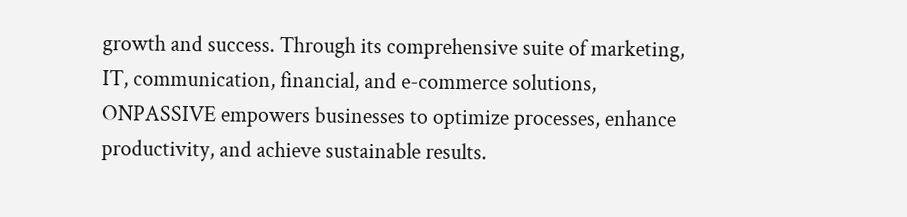growth and success. Through its comprehensive suite of marketing, IT, communication, financial, and e-commerce solutions, ONPASSIVE empowers businesses to optimize processes, enhance productivity, and achieve sustainable results.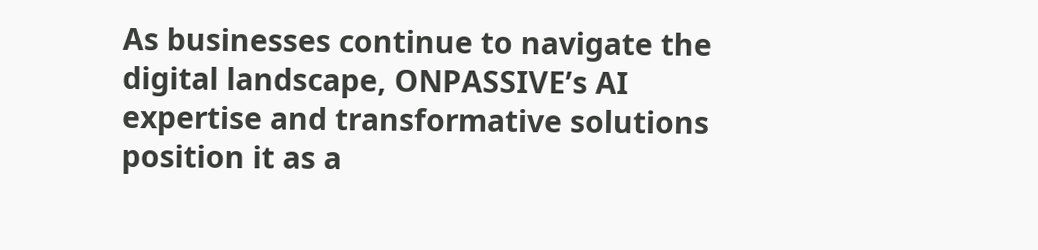As businesses continue to navigate the digital landscape, ONPASSIVE’s AI expertise and transformative solutions position it as a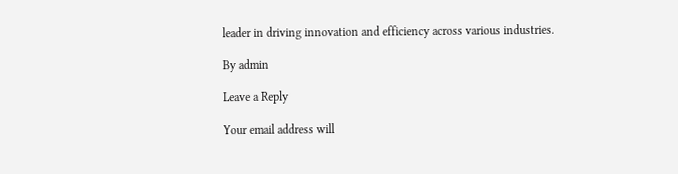leader in driving innovation and efficiency across various industries.

By admin

Leave a Reply

Your email address will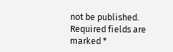not be published. Required fields are marked *